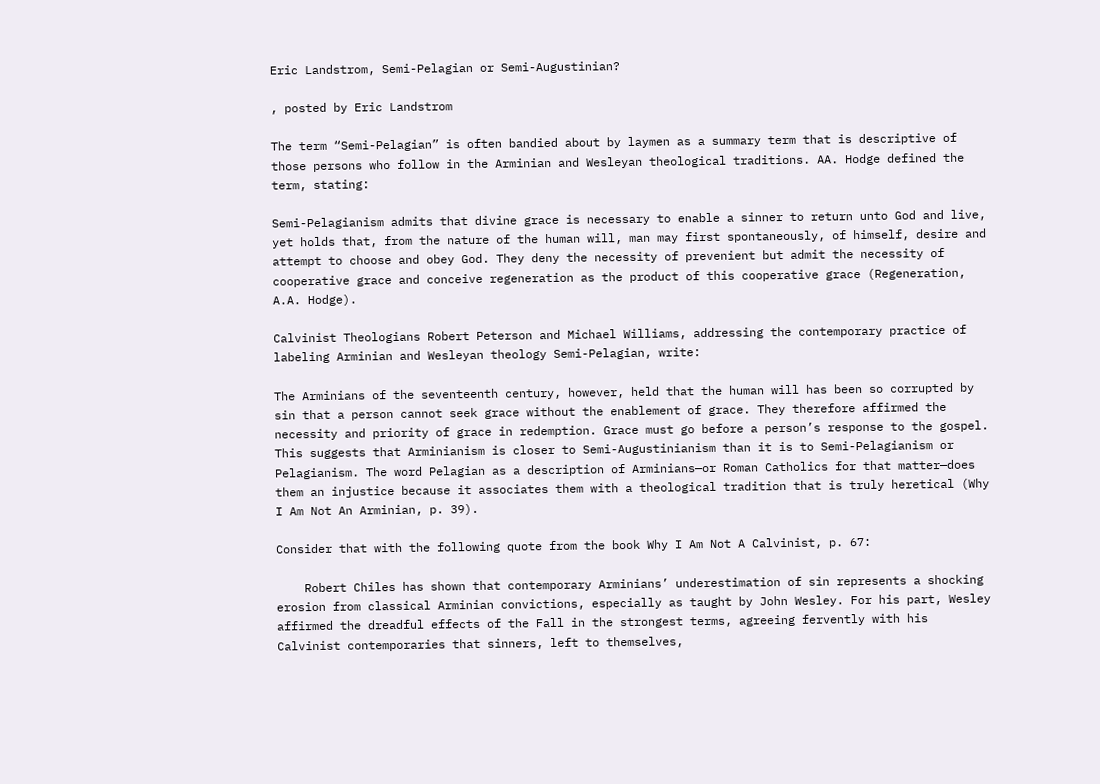Eric Landstrom, Semi-Pelagian or Semi-Augustinian?

, posted by Eric Landstrom

The term “Semi-Pelagian” is often bandied about by laymen as a summary term that is descriptive of those persons who follow in the Arminian and Wesleyan theological traditions. AA. Hodge defined the term, stating:

Semi-Pelagianism admits that divine grace is necessary to enable a sinner to return unto God and live, yet holds that, from the nature of the human will, man may first spontaneously, of himself, desire and attempt to choose and obey God. They deny the necessity of prevenient but admit the necessity of cooperative grace and conceive regeneration as the product of this cooperative grace (Regeneration, A.A. Hodge).

Calvinist Theologians Robert Peterson and Michael Williams, addressing the contemporary practice of labeling Arminian and Wesleyan theology Semi-Pelagian, write:

The Arminians of the seventeenth century, however, held that the human will has been so corrupted by sin that a person cannot seek grace without the enablement of grace. They therefore affirmed the necessity and priority of grace in redemption. Grace must go before a person’s response to the gospel. This suggests that Arminianism is closer to Semi-Augustinianism than it is to Semi-Pelagianism or Pelagianism. The word Pelagian as a description of Arminians—or Roman Catholics for that matter—does them an injustice because it associates them with a theological tradition that is truly heretical (Why I Am Not An Arminian, p. 39).

Consider that with the following quote from the book Why I Am Not A Calvinist, p. 67:

    Robert Chiles has shown that contemporary Arminians’ underestimation of sin represents a shocking erosion from classical Arminian convictions, especially as taught by John Wesley. For his part, Wesley affirmed the dreadful effects of the Fall in the strongest terms, agreeing fervently with his Calvinist contemporaries that sinners, left to themselves,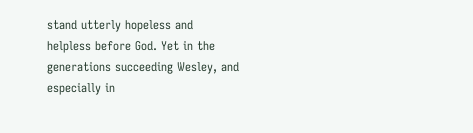stand utterly hopeless and helpless before God. Yet in the generations succeeding Wesley, and especially in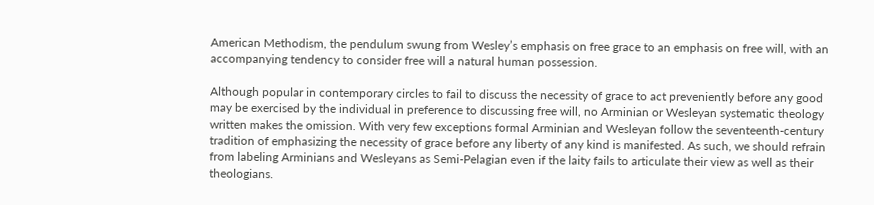American Methodism, the pendulum swung from Wesley’s emphasis on free grace to an emphasis on free will, with an accompanying tendency to consider free will a natural human possession.

Although popular in contemporary circles to fail to discuss the necessity of grace to act preveniently before any good may be exercised by the individual in preference to discussing free will, no Arminian or Wesleyan systematic theology written makes the omission. With very few exceptions formal Arminian and Wesleyan follow the seventeenth-century tradition of emphasizing the necessity of grace before any liberty of any kind is manifested. As such, we should refrain from labeling Arminians and Wesleyans as Semi-Pelagian even if the laity fails to articulate their view as well as their theologians.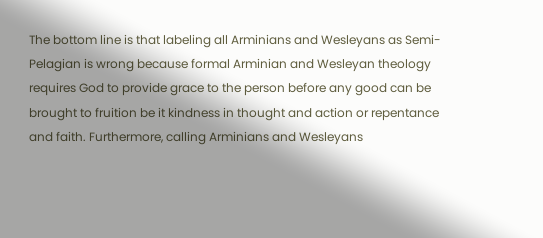The bottom line is that labeling all Arminians and Wesleyans as Semi-Pelagian is wrong because formal Arminian and Wesleyan theology requires God to provide grace to the person before any good can be brought to fruition be it kindness in thought and action or repentance and faith. Furthermore, calling Arminians and Wesleyans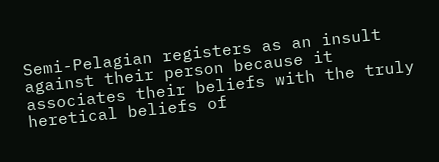Semi-Pelagian registers as an insult against their person because it associates their beliefs with the truly heretical beliefs of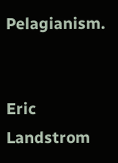Pelagianism.


Eric Landstrom